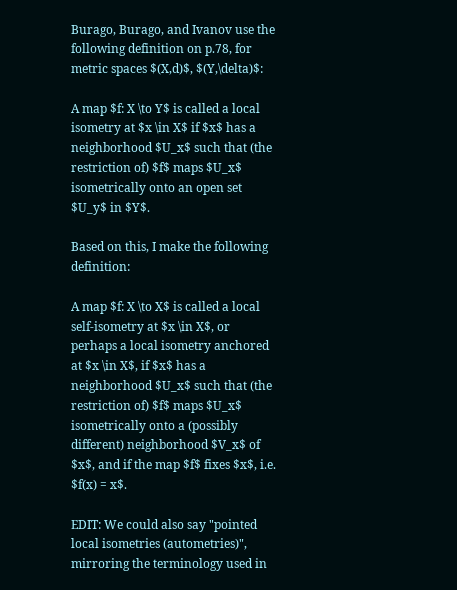Burago, Burago, and Ivanov use the following definition on p.78, for metric spaces $(X,d)$, $(Y,\delta)$:

A map $f: X \to Y$ is called a local isometry at $x \in X$ if $x$ has a neighborhood $U_x$ such that (the restriction of) $f$ maps $U_x$ isometrically onto an open set $U_y$ in $Y$.

Based on this, I make the following definition:

A map $f: X \to X$ is called a local self-isometry at $x \in X$, or perhaps a local isometry anchored at $x \in X$, if $x$ has a neighborhood $U_x$ such that (the restriction of) $f$ maps $U_x$ isometrically onto a (possibly different) neighborhood $V_x$ of $x$, and if the map $f$ fixes $x$, i.e. $f(x) = x$.

EDIT: We could also say "pointed local isometries (autometries)", mirroring the terminology used in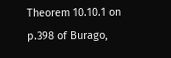Theorem 10.10.1 on p.398 of Burago,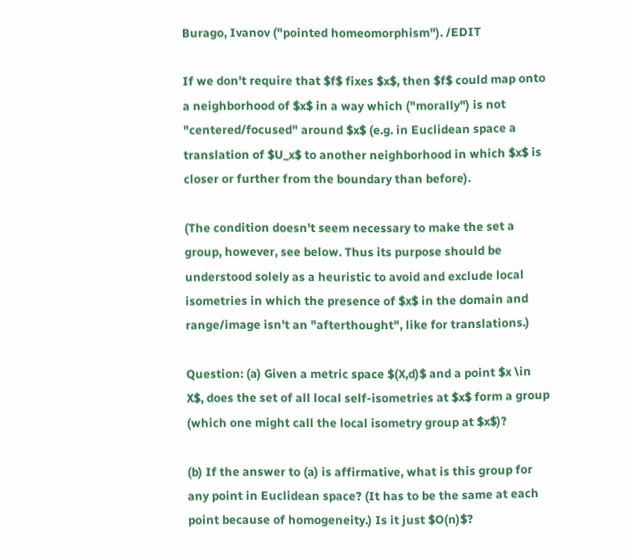Burago, Ivanov ("pointed homeomorphism"). /EDIT

If we don't require that $f$ fixes $x$, then $f$ could map onto a neighborhood of $x$ in a way which ("morally") is not "centered/focused" around $x$ (e.g. in Euclidean space a translation of $U_x$ to another neighborhood in which $x$ is closer or further from the boundary than before).

(The condition doesn't seem necessary to make the set a group, however, see below. Thus its purpose should be understood solely as a heuristic to avoid and exclude local isometries in which the presence of $x$ in the domain and range/image isn't an "afterthought", like for translations.)

Question: (a) Given a metric space $(X,d)$ and a point $x \in X$, does the set of all local self-isometries at $x$ form a group (which one might call the local isometry group at $x$)?

(b) If the answer to (a) is affirmative, what is this group for any point in Euclidean space? (It has to be the same at each point because of homogeneity.) Is it just $O(n)$?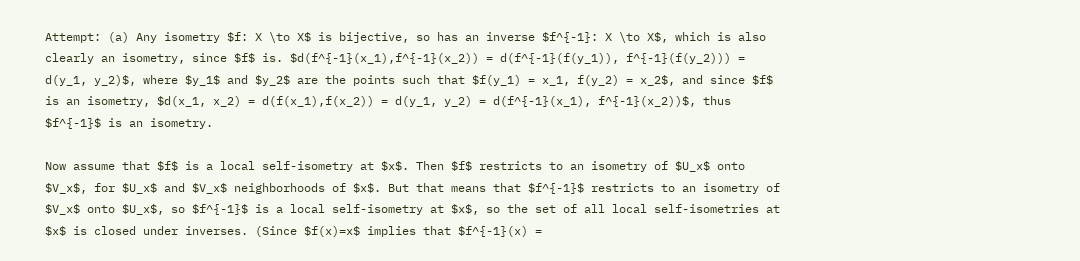Attempt: (a) Any isometry $f: X \to X$ is bijective, so has an inverse $f^{-1}: X \to X$, which is also clearly an isometry, since $f$ is. $d(f^{-1}(x_1),f^{-1}(x_2)) = d(f^{-1}(f(y_1)), f^{-1}(f(y_2))) = d(y_1, y_2)$, where $y_1$ and $y_2$ are the points such that $f(y_1) = x_1, f(y_2) = x_2$, and since $f$ is an isometry, $d(x_1, x_2) = d(f(x_1),f(x_2)) = d(y_1, y_2) = d(f^{-1}(x_1), f^{-1}(x_2))$, thus $f^{-1}$ is an isometry.

Now assume that $f$ is a local self-isometry at $x$. Then $f$ restricts to an isometry of $U_x$ onto $V_x$, for $U_x$ and $V_x$ neighborhoods of $x$. But that means that $f^{-1}$ restricts to an isometry of $V_x$ onto $U_x$, so $f^{-1}$ is a local self-isometry at $x$, so the set of all local self-isometries at $x$ is closed under inverses. (Since $f(x)=x$ implies that $f^{-1}(x) =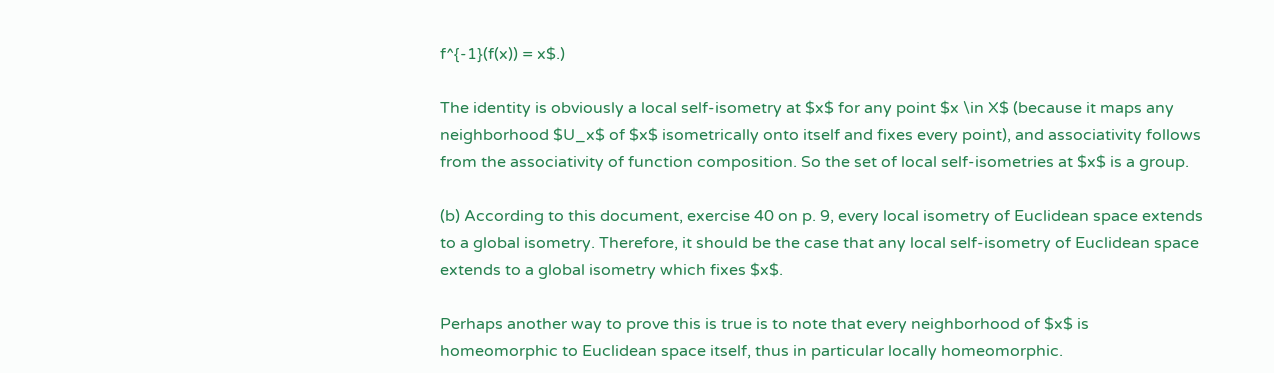f^{-1}(f(x)) = x$.)

The identity is obviously a local self-isometry at $x$ for any point $x \in X$ (because it maps any neighborhood $U_x$ of $x$ isometrically onto itself and fixes every point), and associativity follows from the associativity of function composition. So the set of local self-isometries at $x$ is a group.

(b) According to this document, exercise 40 on p. 9, every local isometry of Euclidean space extends to a global isometry. Therefore, it should be the case that any local self-isometry of Euclidean space extends to a global isometry which fixes $x$.

Perhaps another way to prove this is true is to note that every neighborhood of $x$ is homeomorphic to Euclidean space itself, thus in particular locally homeomorphic.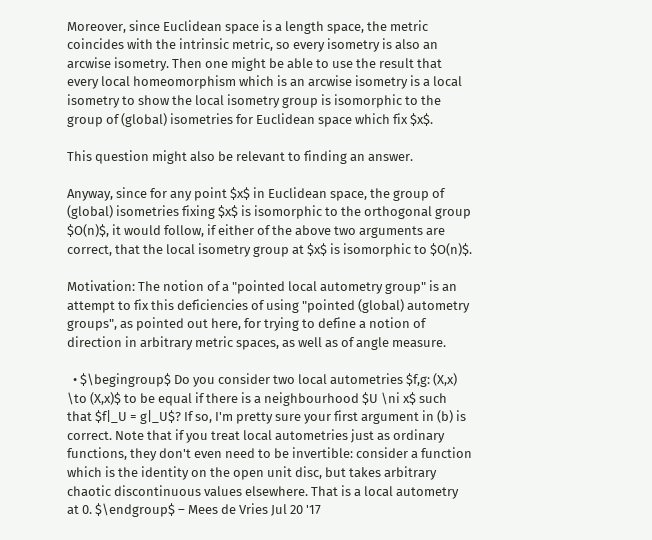Moreover, since Euclidean space is a length space, the metric coincides with the intrinsic metric, so every isometry is also an arcwise isometry. Then one might be able to use the result that every local homeomorphism which is an arcwise isometry is a local isometry to show the local isometry group is isomorphic to the group of (global) isometries for Euclidean space which fix $x$.

This question might also be relevant to finding an answer.

Anyway, since for any point $x$ in Euclidean space, the group of (global) isometries fixing $x$ is isomorphic to the orthogonal group $O(n)$, it would follow, if either of the above two arguments are correct, that the local isometry group at $x$ is isomorphic to $O(n)$.

Motivation: The notion of a "pointed local autometry group" is an attempt to fix this deficiencies of using "pointed (global) autometry groups", as pointed out here, for trying to define a notion of direction in arbitrary metric spaces, as well as of angle measure.

  • $\begingroup$ Do you consider two local autometries $f,g: (X,x) \to (X,x)$ to be equal if there is a neighbourhood $U \ni x$ such that $f|_U = g|_U$? If so, I'm pretty sure your first argument in (b) is correct. Note that if you treat local autometries just as ordinary functions, they don't even need to be invertible: consider a function which is the identity on the open unit disc, but takes arbitrary chaotic discontinuous values elsewhere. That is a local autometry at 0. $\endgroup$ – Mees de Vries Jul 20 '17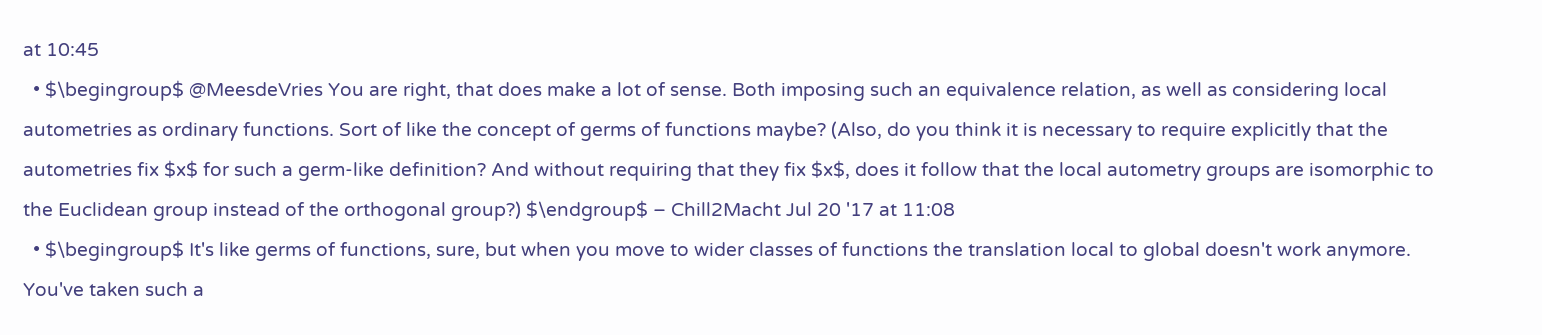at 10:45
  • $\begingroup$ @MeesdeVries You are right, that does make a lot of sense. Both imposing such an equivalence relation, as well as considering local autometries as ordinary functions. Sort of like the concept of germs of functions maybe? (Also, do you think it is necessary to require explicitly that the autometries fix $x$ for such a germ-like definition? And without requiring that they fix $x$, does it follow that the local autometry groups are isomorphic to the Euclidean group instead of the orthogonal group?) $\endgroup$ – Chill2Macht Jul 20 '17 at 11:08
  • $\begingroup$ It's like germs of functions, sure, but when you move to wider classes of functions the translation local to global doesn't work anymore. You've taken such a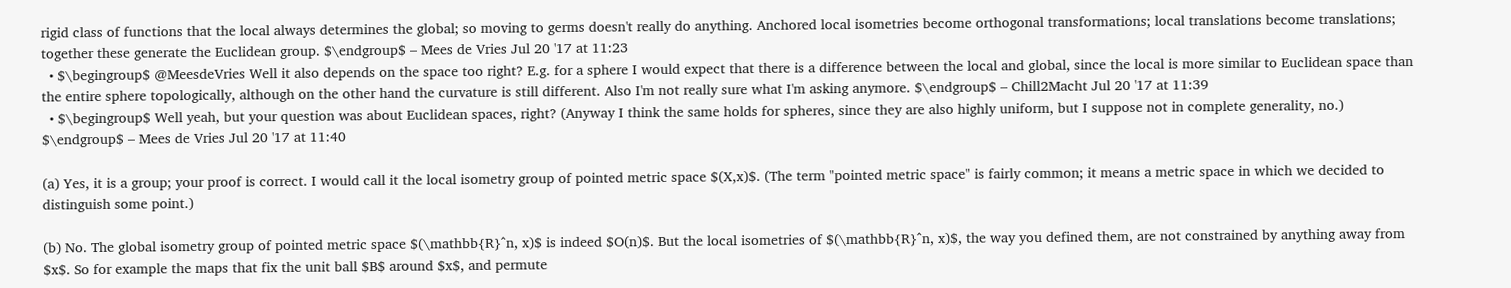rigid class of functions that the local always determines the global; so moving to germs doesn't really do anything. Anchored local isometries become orthogonal transformations; local translations become translations; together these generate the Euclidean group. $\endgroup$ – Mees de Vries Jul 20 '17 at 11:23
  • $\begingroup$ @MeesdeVries Well it also depends on the space too right? E.g. for a sphere I would expect that there is a difference between the local and global, since the local is more similar to Euclidean space than the entire sphere topologically, although on the other hand the curvature is still different. Also I'm not really sure what I'm asking anymore. $\endgroup$ – Chill2Macht Jul 20 '17 at 11:39
  • $\begingroup$ Well yeah, but your question was about Euclidean spaces, right? (Anyway I think the same holds for spheres, since they are also highly uniform, but I suppose not in complete generality, no.) $\endgroup$ – Mees de Vries Jul 20 '17 at 11:40

(a) Yes, it is a group; your proof is correct. I would call it the local isometry group of pointed metric space $(X,x)$. (The term "pointed metric space" is fairly common; it means a metric space in which we decided to distinguish some point.)

(b) No. The global isometry group of pointed metric space $(\mathbb{R}^n, x)$ is indeed $O(n)$. But the local isometries of $(\mathbb{R}^n, x)$, the way you defined them, are not constrained by anything away from $x$. So for example the maps that fix the unit ball $B$ around $x$, and permute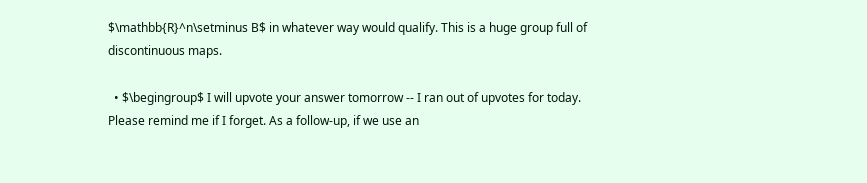$\mathbb{R}^n\setminus B$ in whatever way would qualify. This is a huge group full of discontinuous maps.

  • $\begingroup$ I will upvote your answer tomorrow -- I ran out of upvotes for today. Please remind me if I forget. As a follow-up, if we use an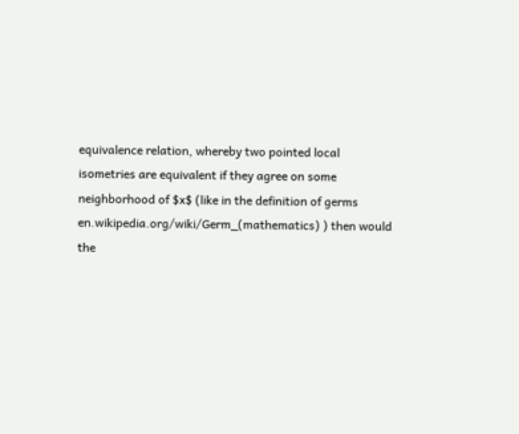equivalence relation, whereby two pointed local isometries are equivalent if they agree on some neighborhood of $x$ (like in the definition of germs en.wikipedia.org/wiki/Germ_(mathematics) ) then would the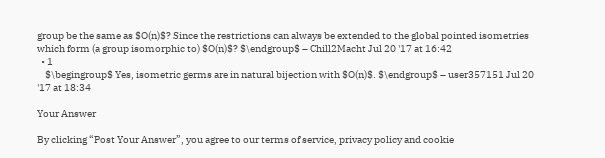group be the same as $O(n)$? Since the restrictions can always be extended to the global pointed isometries which form (a group isomorphic to) $O(n)$? $\endgroup$ – Chill2Macht Jul 20 '17 at 16:42
  • 1
    $\begingroup$ Yes, isometric germs are in natural bijection with $O(n)$. $\endgroup$ – user357151 Jul 20 '17 at 18:34

Your Answer

By clicking “Post Your Answer”, you agree to our terms of service, privacy policy and cookie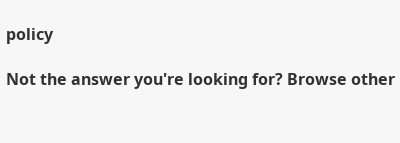policy

Not the answer you're looking for? Browse other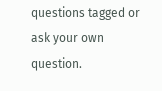questions tagged or ask your own question.